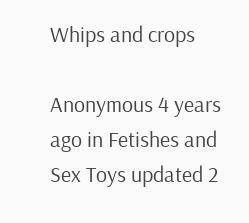Whips and crops

Anonymous 4 years ago in Fetishes and Sex Toys updated 2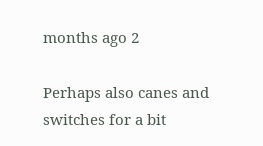months ago 2

Perhaps also canes and switches for a bit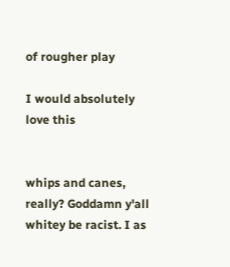of rougher play

I would absolutely love this


whips and canes, really? Goddamn y'all whitey be racist. I as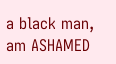a black man, am ASHAMED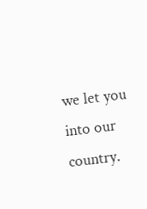we let you into our country.